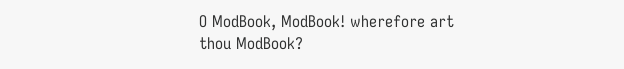O ModBook, ModBook! wherefore art thou ModBook?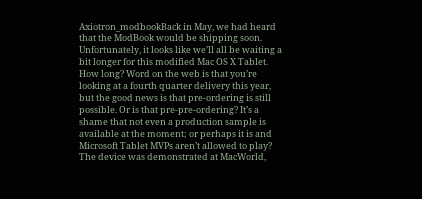Axiotron_modbookBack in May, we had heard that the ModBook would be shipping soon. Unfortunately, it looks like we’ll all be waiting a bit longer for this modified Mac OS X Tablet. How long? Word on the web is that you’re looking at a fourth quarter delivery this year, but the good news is that pre-ordering is still possible. Or is that pre-pre-ordering? It’s a shame that not even a production sample is available at the moment; or perhaps it is and Microsoft Tablet MVPs aren’t allowed to play? The device was demonstrated at MacWorld,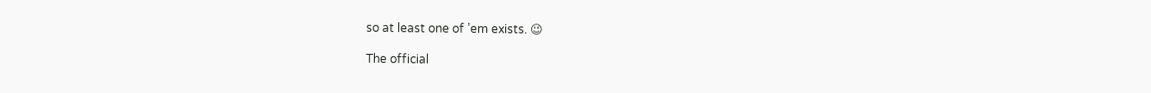so at least one of ’em exists. 😉

The official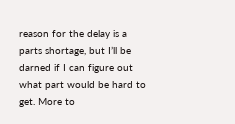reason for the delay is a parts shortage, but I’ll be darned if I can figure out what part would be hard to get. More to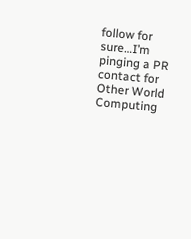follow for sure…I’m pinging a PR contact for Other World Computing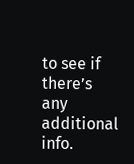to see if there’s any additional info.